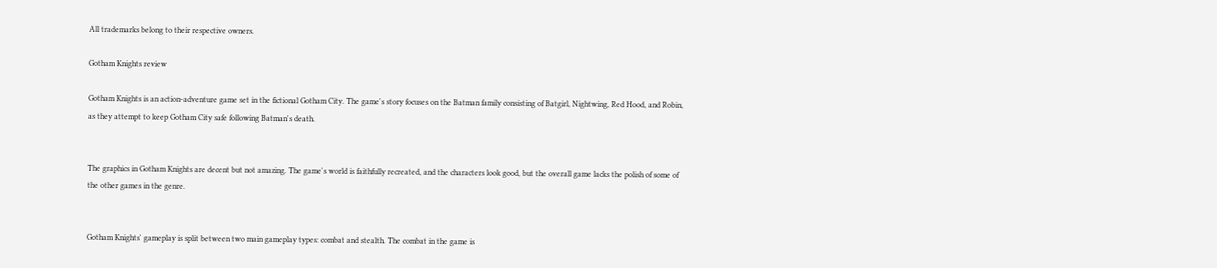All trademarks belong to their respective owners.

Gotham Knights review

Gotham Knights is an action-adventure game set in the fictional Gotham City. The game's story focuses on the Batman family consisting of Batgirl, Nightwing, Red Hood, and Robin, as they attempt to keep Gotham City safe following Batman's death.


The graphics in Gotham Knights are decent but not amazing. The game's world is faithfully recreated, and the characters look good, but the overall game lacks the polish of some of the other games in the genre.


Gotham Knights' gameplay is split between two main gameplay types: combat and stealth. The combat in the game is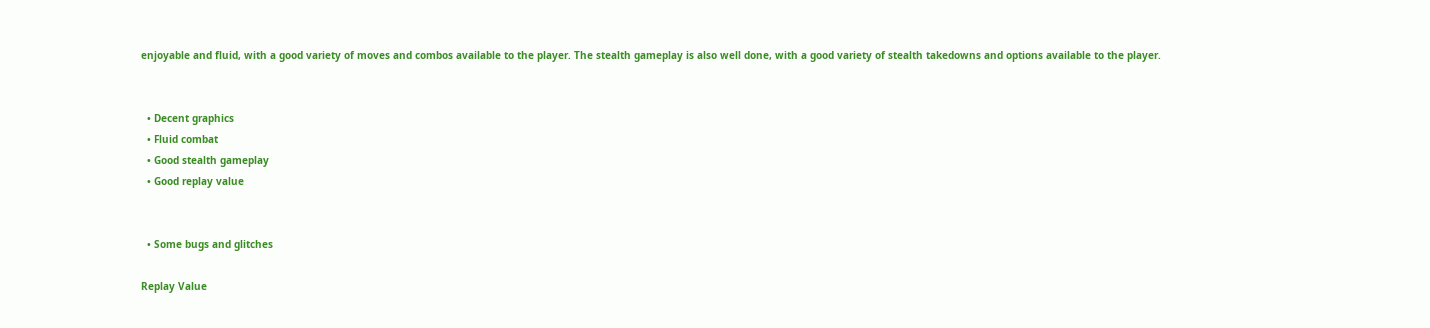enjoyable and fluid, with a good variety of moves and combos available to the player. The stealth gameplay is also well done, with a good variety of stealth takedowns and options available to the player.


  • Decent graphics
  • Fluid combat
  • Good stealth gameplay
  • Good replay value


  • Some bugs and glitches

Replay Value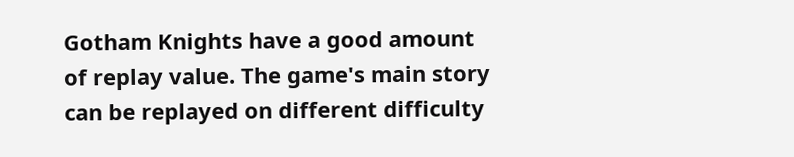Gotham Knights have a good amount of replay value. The game's main story can be replayed on different difficulty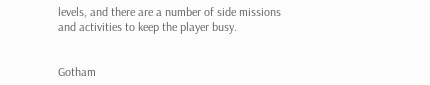levels, and there are a number of side missions and activities to keep the player busy.


Gotham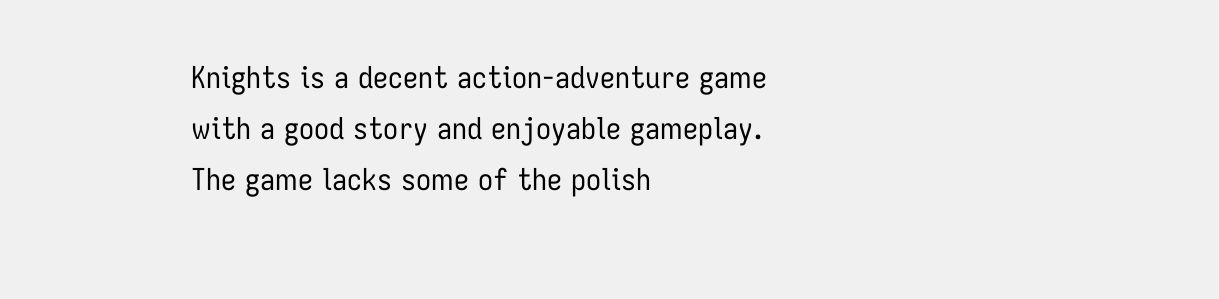Knights is a decent action-adventure game with a good story and enjoyable gameplay. The game lacks some of the polish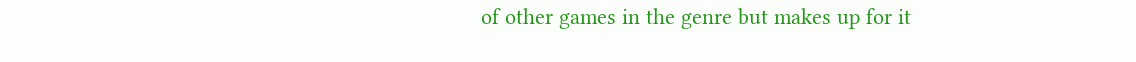of other games in the genre but makes up for it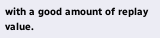with a good amount of replay value.